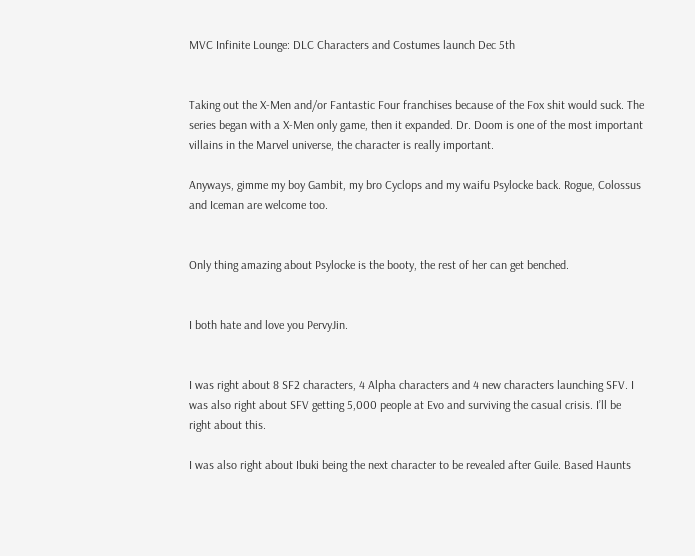MVC Infinite Lounge: DLC Characters and Costumes launch Dec 5th


Taking out the X-Men and/or Fantastic Four franchises because of the Fox shit would suck. The series began with a X-Men only game, then it expanded. Dr. Doom is one of the most important villains in the Marvel universe, the character is really important.

Anyways, gimme my boy Gambit, my bro Cyclops and my waifu Psylocke back. Rogue, Colossus and Iceman are welcome too.


Only thing amazing about Psylocke is the booty, the rest of her can get benched.


I both hate and love you PervyJin.


I was right about 8 SF2 characters, 4 Alpha characters and 4 new characters launching SFV. I was also right about SFV getting 5,000 people at Evo and surviving the casual crisis. I’ll be right about this.

I was also right about Ibuki being the next character to be revealed after Guile. Based Haunts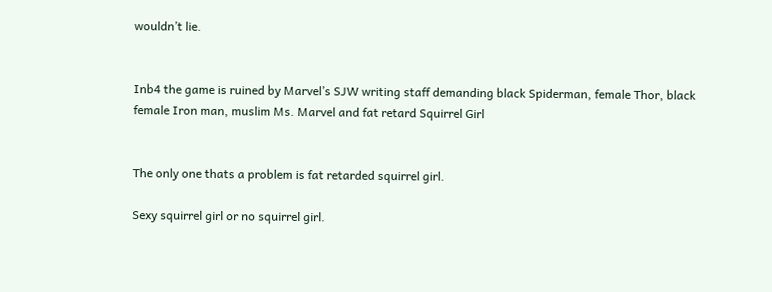wouldn’t lie.


Inb4 the game is ruined by Marvel’s SJW writing staff demanding black Spiderman, female Thor, black female Iron man, muslim Ms. Marvel and fat retard Squirrel Girl


The only one thats a problem is fat retarded squirrel girl.

Sexy squirrel girl or no squirrel girl.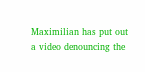Maximilian has put out a video denouncing the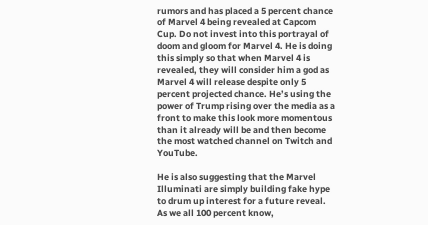rumors and has placed a 5 percent chance of Marvel 4 being revealed at Capcom Cup. Do not invest into this portrayal of doom and gloom for Marvel 4. He is doing this simply so that when Marvel 4 is revealed, they will consider him a god as Marvel 4 will release despite only 5 percent projected chance. He’s using the power of Trump rising over the media as a front to make this look more momentous than it already will be and then become the most watched channel on Twitch and YouTube.

He is also suggesting that the Marvel Illuminati are simply building fake hype to drum up interest for a future reveal. As we all 100 percent know,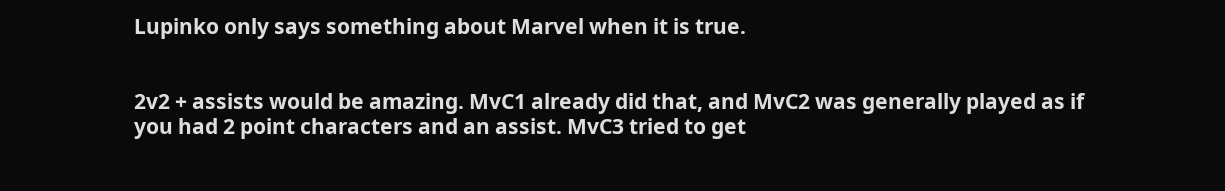Lupinko only says something about Marvel when it is true.


2v2 + assists would be amazing. MvC1 already did that, and MvC2 was generally played as if you had 2 point characters and an assist. MvC3 tried to get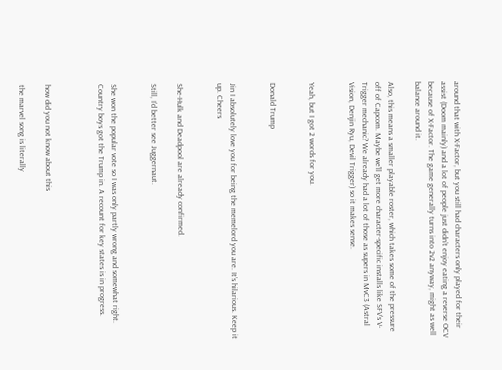around that with X-Factor, but you still had characters only played for their assist (Doom mainly) and a lot of people just didn’t enjoy eating a reverse OCV because of X-Factor. The game generally turns into 2v2 anyway, might as well balance around it.

Also, this means a smaller playable roster, which takes some of the pressure off of Capcom. Maybe we’ll get more character-specific installs like SFV’s V-Trigger mechanic? We already had a lot of those as supers in MvC3 (Astral Vision, Denjin Ryu, Devil Trigger) so it makes sense.


Yeah, but I got 2 words for you.


Donald Trump


Jin I absolutely love you for being the memelord you are. It’s hilarious. Keep it up. Cheers


She-Hulk and Deadpool are already confirmed.

Still, I’d better see Juggernaut.


She won the popular vote so I was only partly wrong and somewhat right. Country boys got the Trump in. A recount for key states is in progress.



how did you not know about this

the marvel song is literally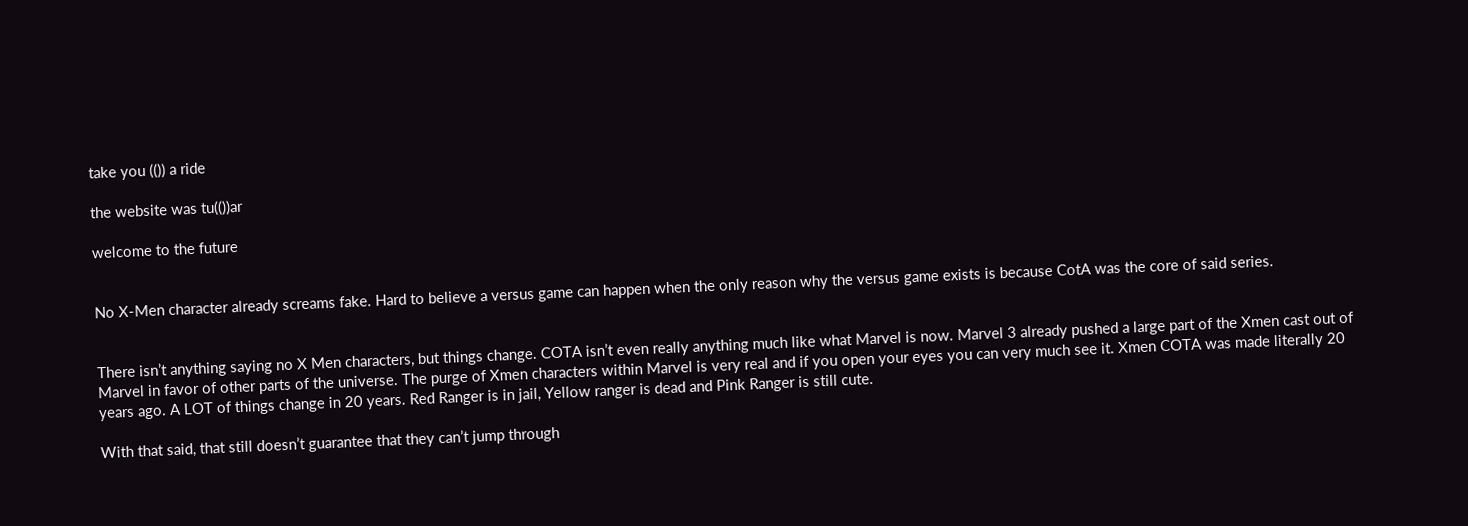take you (()) a ride

the website was tu(())ar

welcome to the future


No X-Men character already screams fake. Hard to believe a versus game can happen when the only reason why the versus game exists is because CotA was the core of said series.


There isn’t anything saying no X Men characters, but things change. COTA isn’t even really anything much like what Marvel is now. Marvel 3 already pushed a large part of the Xmen cast out of Marvel in favor of other parts of the universe. The purge of Xmen characters within Marvel is very real and if you open your eyes you can very much see it. Xmen COTA was made literally 20 years ago. A LOT of things change in 20 years. Red Ranger is in jail, Yellow ranger is dead and Pink Ranger is still cute.

With that said, that still doesn’t guarantee that they can’t jump through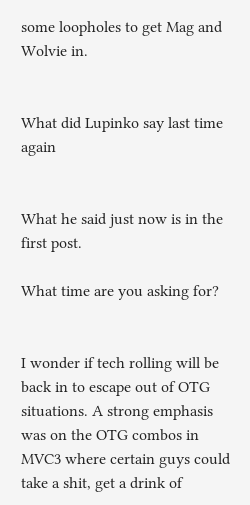some loopholes to get Mag and Wolvie in.


What did Lupinko say last time again


What he said just now is in the first post.

What time are you asking for?


I wonder if tech rolling will be back in to escape out of OTG situations. A strong emphasis was on the OTG combos in MVC3 where certain guys could take a shit, get a drink of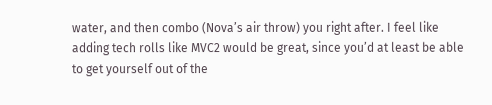water, and then combo (Nova’s air throw) you right after. I feel like adding tech rolls like MVC2 would be great, since you’d at least be able to get yourself out of the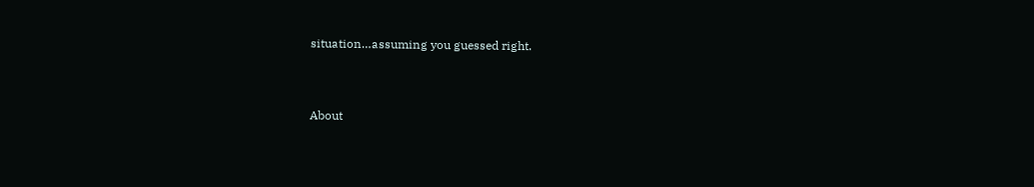situation…assuming you guessed right.


About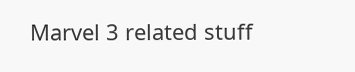Marvel 3 related stuff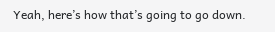Yeah, here’s how that’s going to go down.